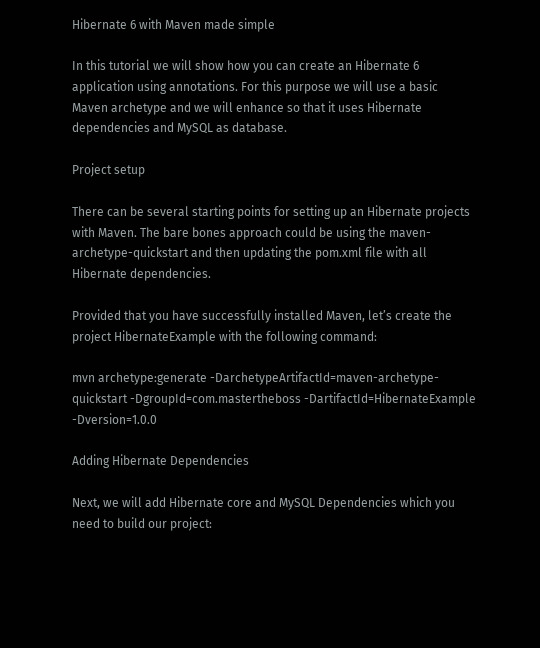Hibernate 6 with Maven made simple

In this tutorial we will show how you can create an Hibernate 6 application using annotations. For this purpose we will use a basic Maven archetype and we will enhance so that it uses Hibernate dependencies and MySQL as database.

Project setup

There can be several starting points for setting up an Hibernate projects with Maven. The bare bones approach could be using the maven-archetype-quickstart and then updating the pom.xml file with all Hibernate dependencies.

Provided that you have successfully installed Maven, let’s create the project HibernateExample with the following command:

mvn archetype:generate -DarchetypeArtifactId=maven-archetype-quickstart -DgroupId=com.mastertheboss -DartifactId=HibernateExample -Dversion=1.0.0

Adding Hibernate Dependencies

Next, we will add Hibernate core and MySQL Dependencies which you need to build our project: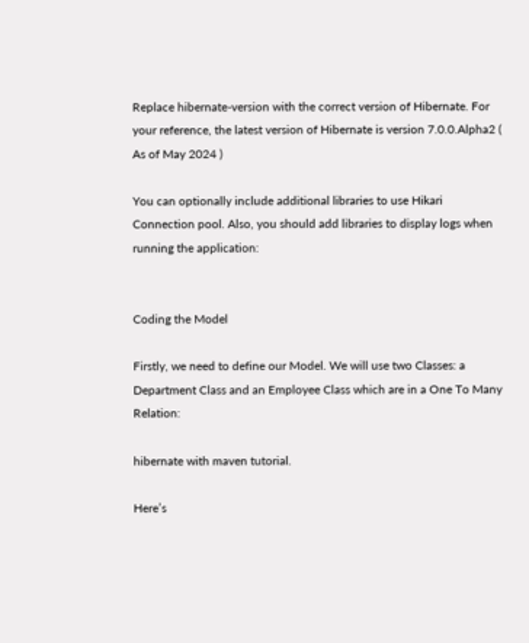Replace hibernate-version with the correct version of Hibernate. For your reference, the latest version of Hibernate is version 7.0.0.Alpha2 ( As of May 2024 )

You can optionally include additional libraries to use Hikari Connection pool. Also, you should add libraries to display logs when running the application:


Coding the Model

Firstly, we need to define our Model. We will use two Classes: a Department Class and an Employee Class which are in a One To Many Relation:

hibernate with maven tutorial.

Here’s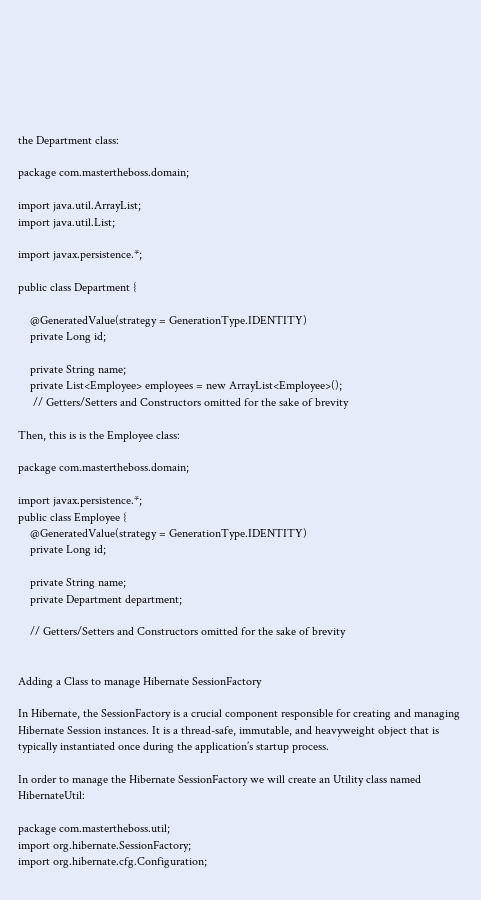the Department class:

package com.mastertheboss.domain;

import java.util.ArrayList;
import java.util.List;

import javax.persistence.*;

public class Department {

    @GeneratedValue(strategy = GenerationType.IDENTITY)
    private Long id;

    private String name;
    private List<Employee> employees = new ArrayList<Employee>();
     // Getters/Setters and Constructors omitted for the sake of brevity

Then, this is is the Employee class:

package com.mastertheboss.domain;

import javax.persistence.*;
public class Employee {
    @GeneratedValue(strategy = GenerationType.IDENTITY)
    private Long id;

    private String name;
    private Department department;

    // Getters/Setters and Constructors omitted for the sake of brevity


Adding a Class to manage Hibernate SessionFactory

In Hibernate, the SessionFactory is a crucial component responsible for creating and managing Hibernate Session instances. It is a thread-safe, immutable, and heavyweight object that is typically instantiated once during the application’s startup process.

In order to manage the Hibernate SessionFactory we will create an Utility class named HibernateUtil:

package com.mastertheboss.util;
import org.hibernate.SessionFactory;
import org.hibernate.cfg.Configuration;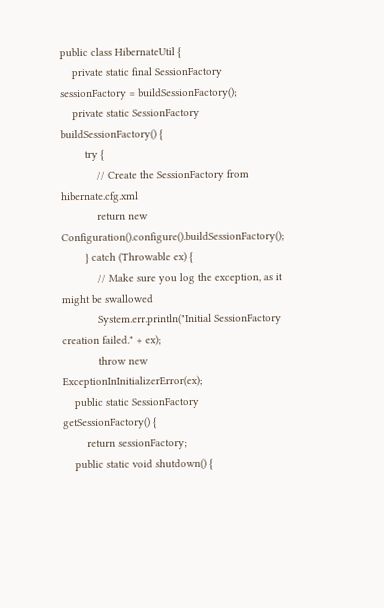public class HibernateUtil {
    private static final SessionFactory sessionFactory = buildSessionFactory();
    private static SessionFactory buildSessionFactory() {
        try {
            // Create the SessionFactory from hibernate.cfg.xml
            return new Configuration().configure().buildSessionFactory();
        } catch (Throwable ex) {
            // Make sure you log the exception, as it might be swallowed
            System.err.println("Initial SessionFactory creation failed." + ex);
            throw new ExceptionInInitializerError(ex);
    public static SessionFactory getSessionFactory() {
        return sessionFactory;
    public static void shutdown() {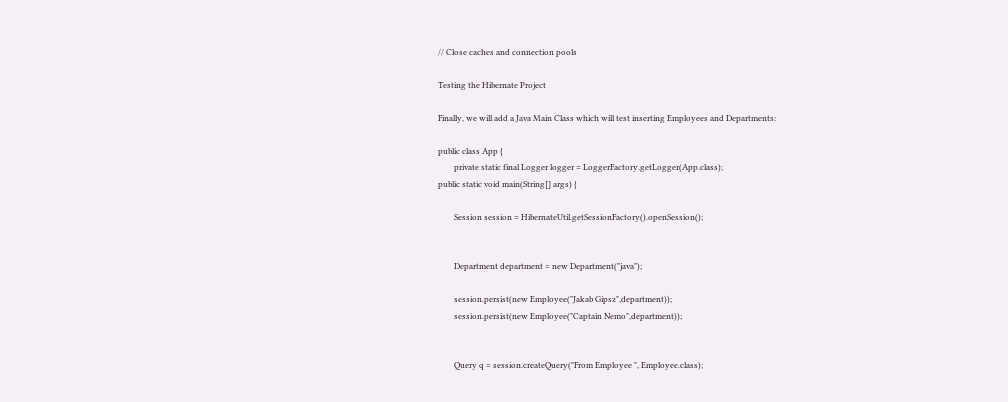// Close caches and connection pools

Testing the Hibernate Project

Finally, we will add a Java Main Class which will test inserting Employees and Departments:

public class App {
        private static final Logger logger = LoggerFactory.getLogger(App.class);
public static void main(String[] args) {

        Session session = HibernateUtil.getSessionFactory().openSession();


        Department department = new Department("java");

        session.persist(new Employee("Jakab Gipsz",department));
        session.persist(new Employee("Captain Nemo",department));


        Query q = session.createQuery("From Employee ", Employee.class);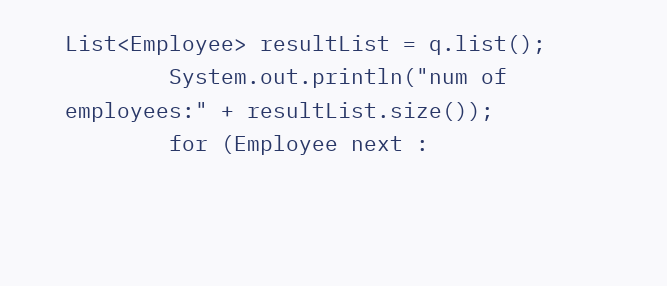List<Employee> resultList = q.list();
        System.out.println("num of employees:" + resultList.size());
        for (Employee next :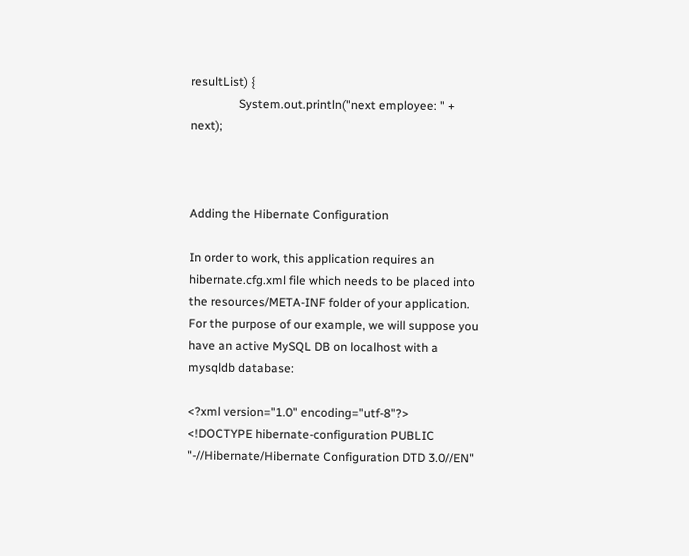resultList) {
                System.out.println("next employee: " + next);



Adding the Hibernate Configuration

In order to work, this application requires an hibernate.cfg.xml file which needs to be placed into the resources/META-INF folder of your application. For the purpose of our example, we will suppose you have an active MySQL DB on localhost with a mysqldb database:

<?xml version="1.0" encoding="utf-8"?>
<!DOCTYPE hibernate-configuration PUBLIC
"-//Hibernate/Hibernate Configuration DTD 3.0//EN"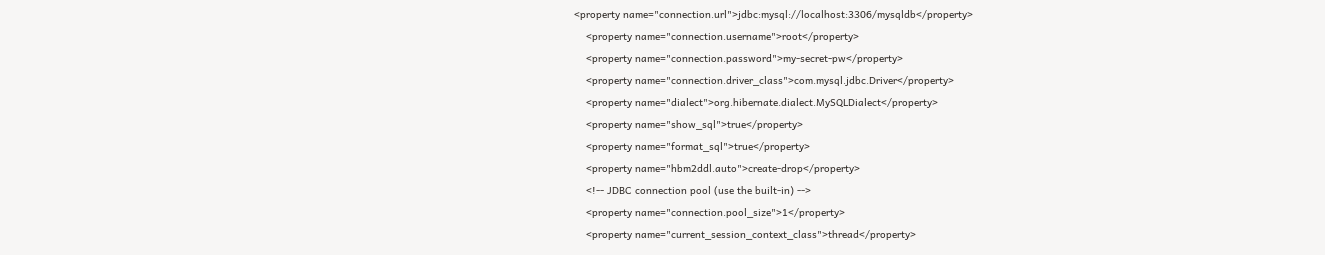<property name="connection.url">jdbc:mysql://localhost:3306/mysqldb</property>
    <property name="connection.username">root</property>
    <property name="connection.password">my-secret-pw</property>
    <property name="connection.driver_class">com.mysql.jdbc.Driver</property>
    <property name="dialect">org.hibernate.dialect.MySQLDialect</property>
    <property name="show_sql">true</property>
    <property name="format_sql">true</property>
    <property name="hbm2ddl.auto">create-drop</property>
    <!-- JDBC connection pool (use the built-in) -->
    <property name="connection.pool_size">1</property>
    <property name="current_session_context_class">thread</property>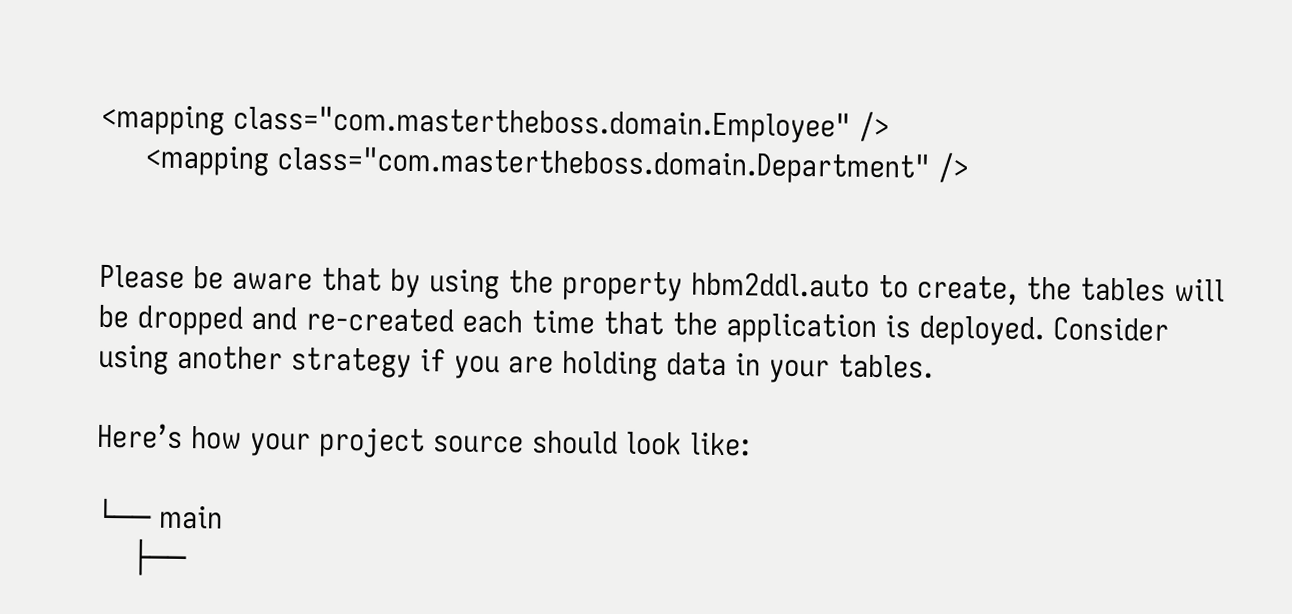<mapping class="com.mastertheboss.domain.Employee" />
     <mapping class="com.mastertheboss.domain.Department" />


Please be aware that by using the property hbm2ddl.auto to create, the tables will be dropped and re-created each time that the application is deployed. Consider using another strategy if you are holding data in your tables.

Here’s how your project source should look like:

└── main
    ├──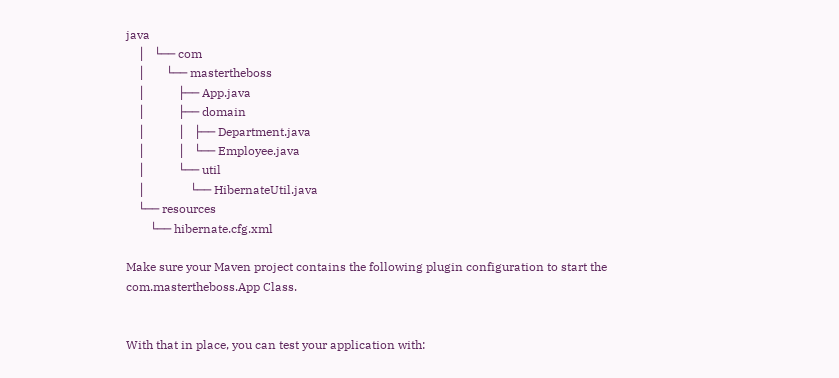java
    │   └── com
    │       └── mastertheboss
    │           ├── App.java
    │           ├── domain
    │           │   ├── Department.java
    │           │   └── Employee.java
    │           └── util
    │               └── HibernateUtil.java
    └── resources
        └── hibernate.cfg.xml

Make sure your Maven project contains the following plugin configuration to start the com.mastertheboss.App Class.


With that in place, you can test your application with: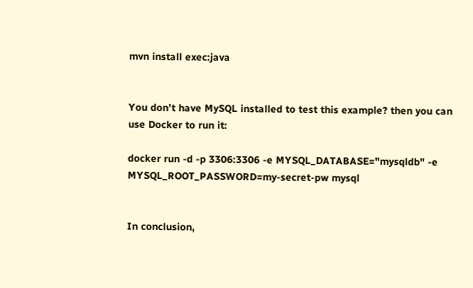mvn install exec:java


You don’t have MySQL installed to test this example? then you can use Docker to run it:

docker run -d -p 3306:3306 -e MYSQL_DATABASE="mysqldb" -e MYSQL_ROOT_PASSWORD=my-secret-pw mysql


In conclusion,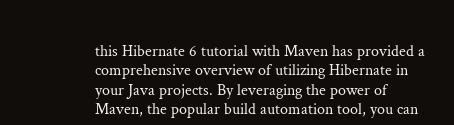this Hibernate 6 tutorial with Maven has provided a comprehensive overview of utilizing Hibernate in your Java projects. By leveraging the power of Maven, the popular build automation tool, you can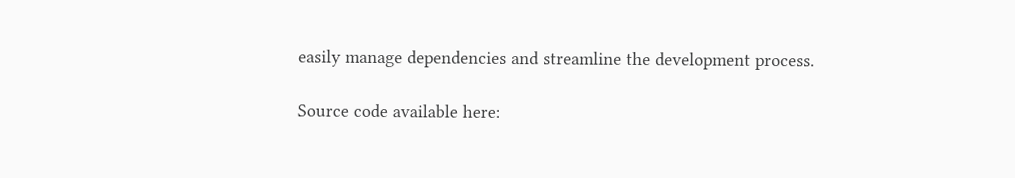easily manage dependencies and streamline the development process.

Source code available here: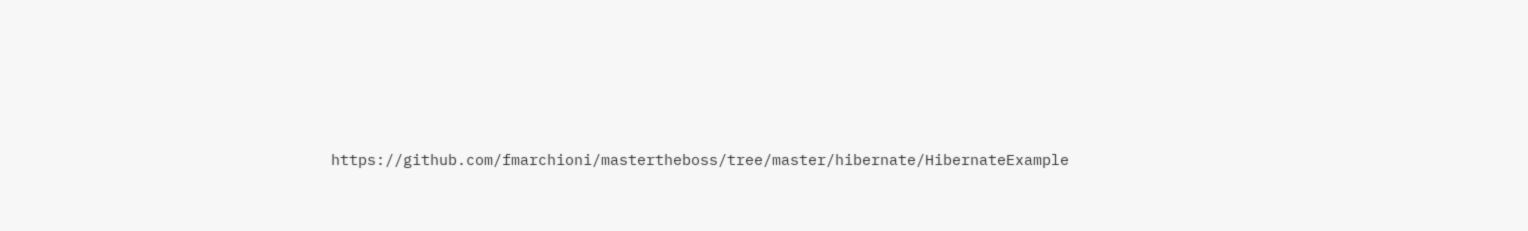https://github.com/fmarchioni/mastertheboss/tree/master/hibernate/HibernateExample